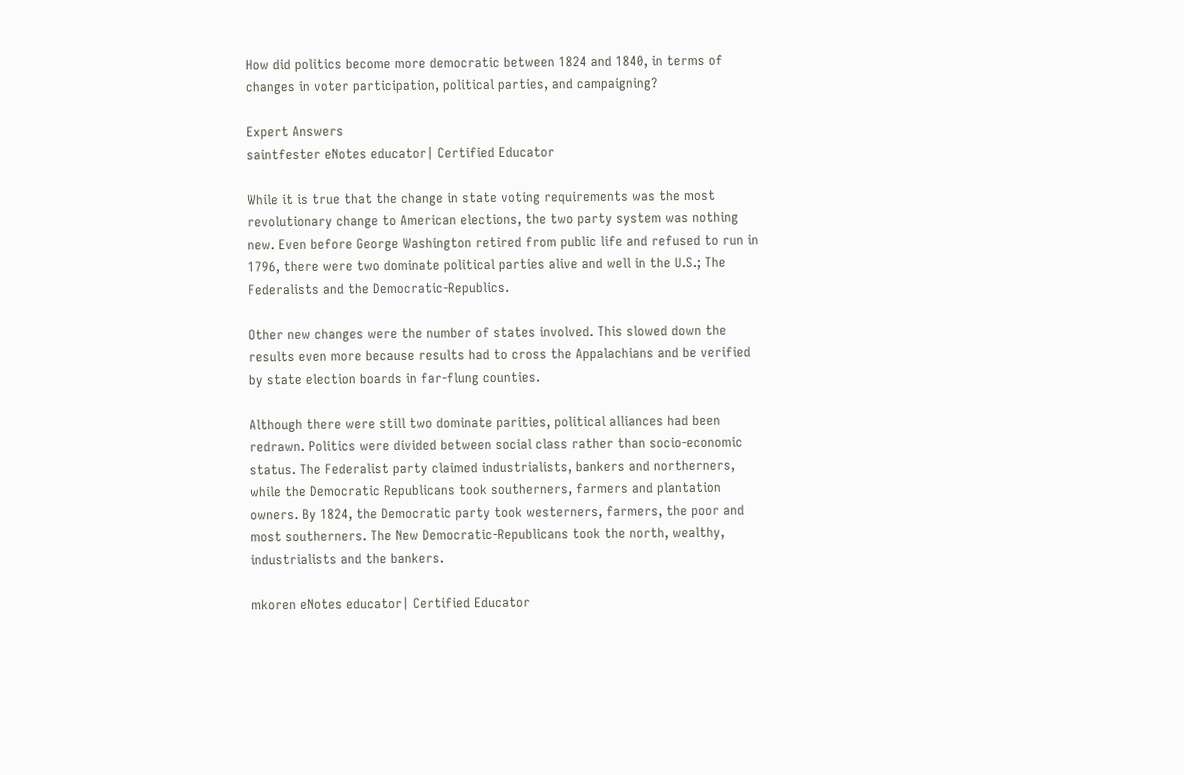How did politics become more democratic between 1824 and 1840, in terms of changes in voter participation, political parties, and campaigning?

Expert Answers
saintfester eNotes educator| Certified Educator

While it is true that the change in state voting requirements was the most revolutionary change to American elections, the two party system was nothing new. Even before George Washington retired from public life and refused to run in 1796, there were two dominate political parties alive and well in the U.S.; The Federalists and the Democratic-Republics.

Other new changes were the number of states involved. This slowed down the results even more because results had to cross the Appalachians and be verified by state election boards in far-flung counties.

Although there were still two dominate parities, political alliances had been redrawn. Politics were divided between social class rather than socio-economic status. The Federalist party claimed industrialists, bankers and northerners, while the Democratic Republicans took southerners, farmers and plantation owners. By 1824, the Democratic party took westerners, farmers, the poor and most southerners. The New Democratic-Republicans took the north, wealthy, industrialists and the bankers.

mkoren eNotes educator| Certified Educator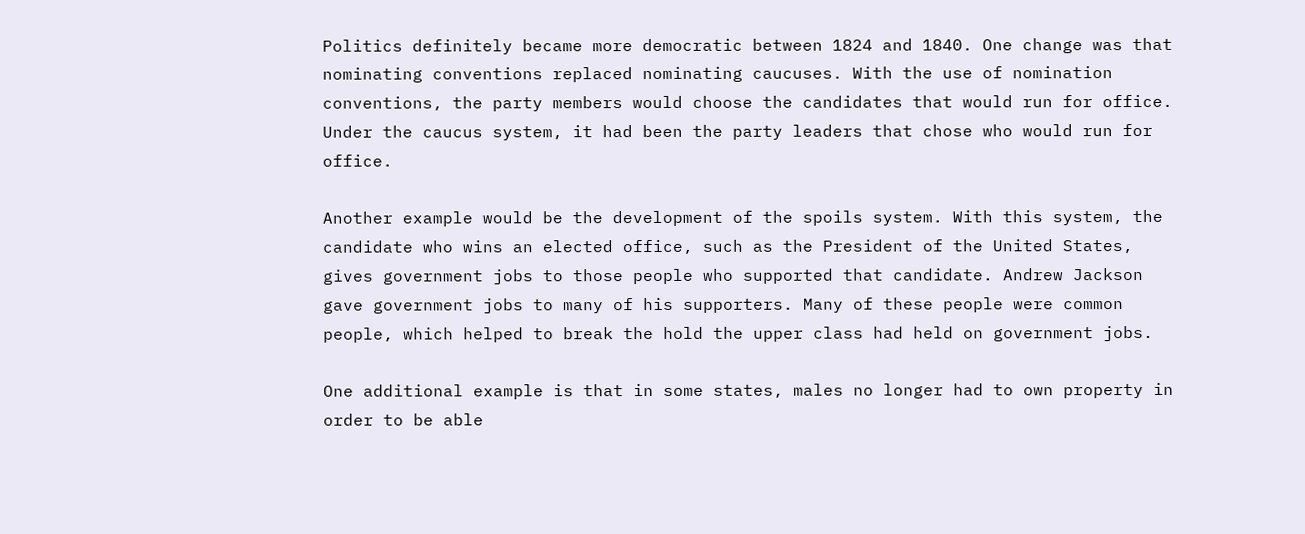Politics definitely became more democratic between 1824 and 1840. One change was that nominating conventions replaced nominating caucuses. With the use of nomination conventions, the party members would choose the candidates that would run for office. Under the caucus system, it had been the party leaders that chose who would run for office.

Another example would be the development of the spoils system. With this system, the candidate who wins an elected office, such as the President of the United States, gives government jobs to those people who supported that candidate. Andrew Jackson gave government jobs to many of his supporters. Many of these people were common people, which helped to break the hold the upper class had held on government jobs.

One additional example is that in some states, males no longer had to own property in order to be able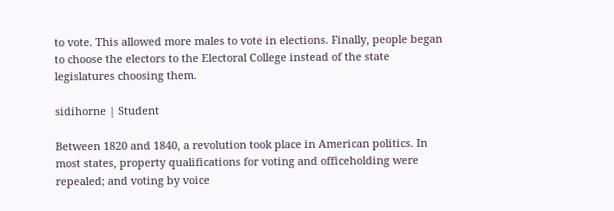to vote. This allowed more males to vote in elections. Finally, people began to choose the electors to the Electoral College instead of the state legislatures choosing them.

sidihorne | Student

Between 1820 and 1840, a revolution took place in American politics. In most states, property qualifications for voting and officeholding were repealed; and voting by voice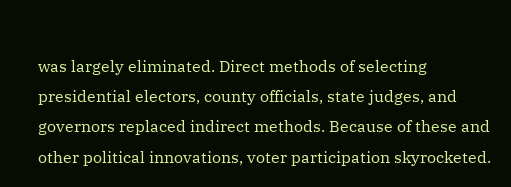was largely eliminated. Direct methods of selecting presidential electors, county officials, state judges, and governors replaced indirect methods. Because of these and other political innovations, voter participation skyrocketed.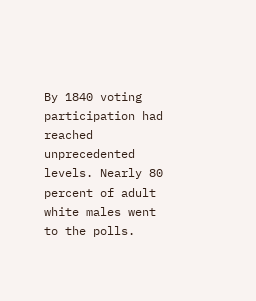By 1840 voting participation had reached unprecedented levels. Nearly 80 percent of adult white males went to the polls.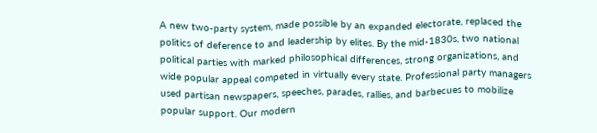A new two-party system, made possible by an expanded electorate, replaced the politics of deference to and leadership by elites. By the mid-1830s, two national political parties with marked philosophical differences, strong organizations, and wide popular appeal competed in virtually every state. Professional party managers used partisan newspapers, speeches, parades, rallies, and barbecues to mobilize popular support. Our modern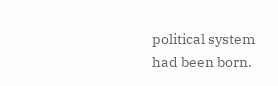political system had been born.